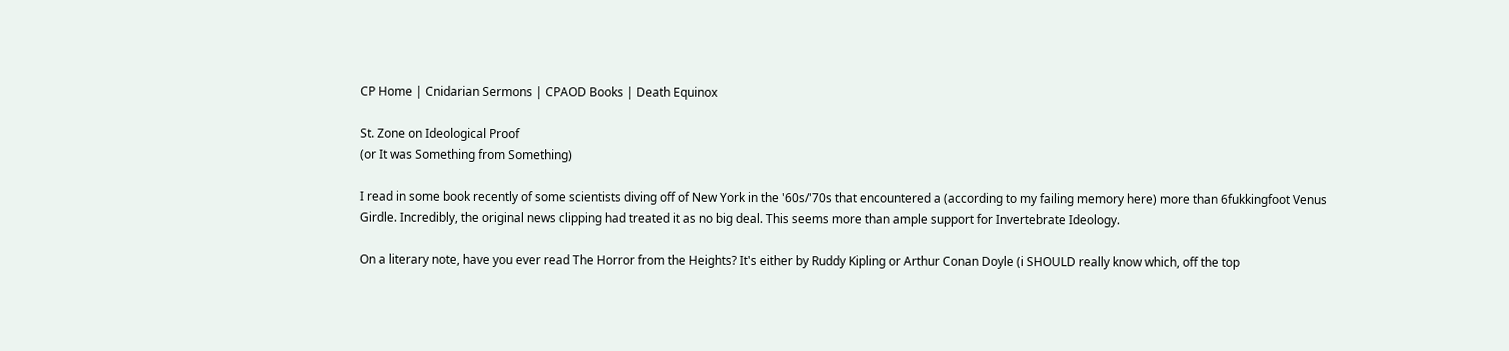CP Home | Cnidarian Sermons | CPAOD Books | Death Equinox

St. Zone on Ideological Proof
(or It was Something from Something)

I read in some book recently of some scientists diving off of New York in the '60s/'70s that encountered a (according to my failing memory here) more than 6fukkingfoot Venus Girdle. Incredibly, the original news clipping had treated it as no big deal. This seems more than ample support for Invertebrate Ideology.

On a literary note, have you ever read The Horror from the Heights? It's either by Ruddy Kipling or Arthur Conan Doyle (i SHOULD really know which, off the top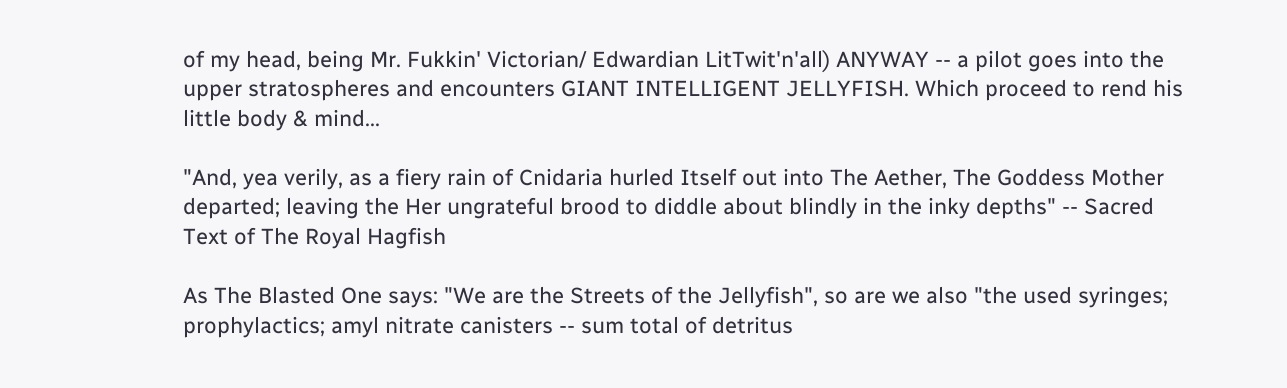of my head, being Mr. Fukkin' Victorian/ Edwardian LitTwit'n'all) ANYWAY -- a pilot goes into the upper stratospheres and encounters GIANT INTELLIGENT JELLYFISH. Which proceed to rend his little body & mind...

"And, yea verily, as a fiery rain of Cnidaria hurled Itself out into The Aether, The Goddess Mother departed; leaving the Her ungrateful brood to diddle about blindly in the inky depths" -- Sacred Text of The Royal Hagfish

As The Blasted One says: "We are the Streets of the Jellyfish", so are we also "the used syringes; prophylactics; amyl nitrate canisters -- sum total of detritus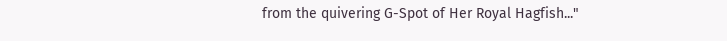from the quivering G-Spot of Her Royal Hagfish..."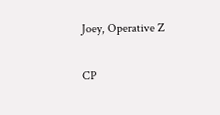Joey, Operative Z

CP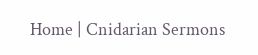Home | Cnidarian Sermons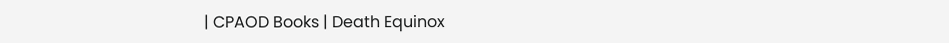| CPAOD Books | Death Equinox